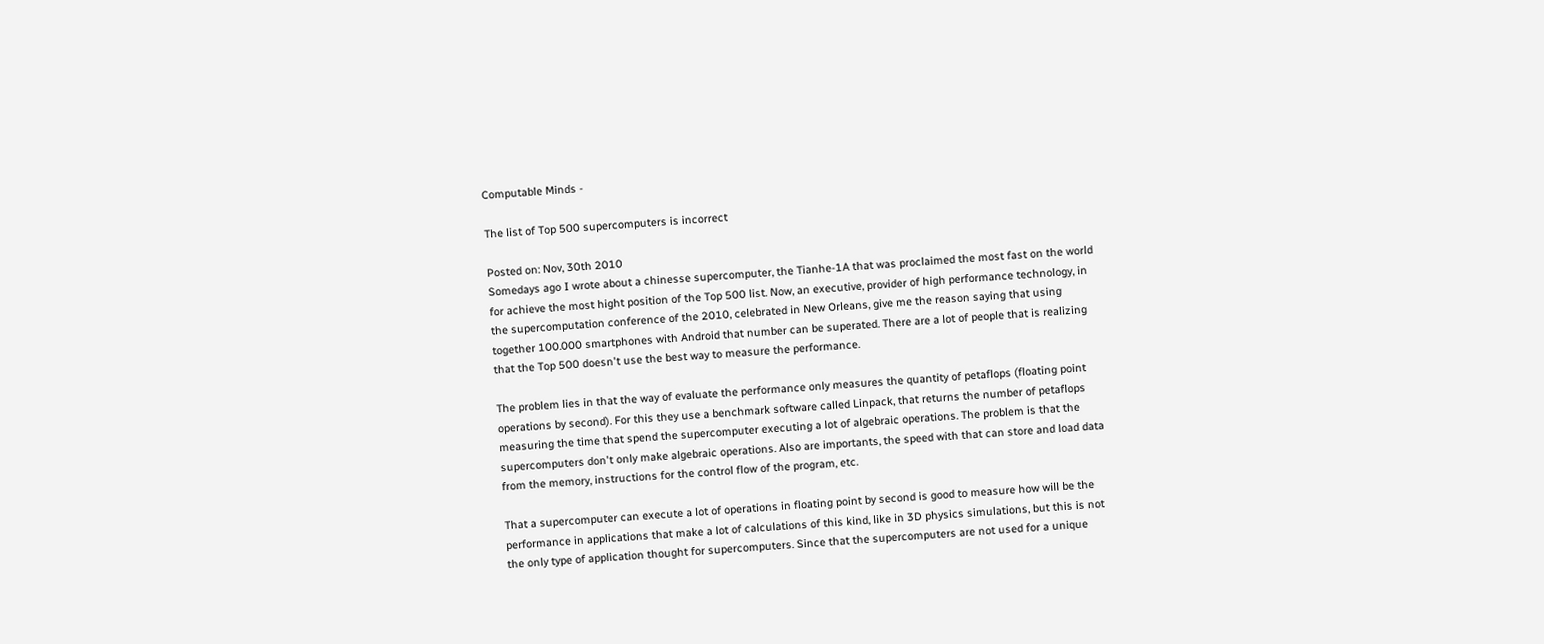Computable Minds -

The list of Top 500 supercomputers is incorrect

Posted on: Nov, 30th 2010
Somedays ago I wrote about a chinesse supercomputer, the Tianhe-1A that was proclaimed the most fast on the world for achieve the most hight position of the Top 500 list. Now, an executive, provider of high performance technology, in the supercomputation conference of the 2010, celebrated in New Orleans, give me the reason saying that using together 100.000 smartphones with Android that number can be superated. There are a lot of people that is realizing that the Top 500 doesn't use the best way to measure the performance.

The problem lies in that the way of evaluate the performance only measures the quantity of petaflops (floating point operations by second). For this they use a benchmark software called Linpack, that returns the number of petaflops measuring the time that spend the supercomputer executing a lot of algebraic operations. The problem is that the supercomputers don't only make algebraic operations. Also are importants, the speed with that can store and load data from the memory, instructions for the control flow of the program, etc.

That a supercomputer can execute a lot of operations in floating point by second is good to measure how will be the performance in applications that make a lot of calculations of this kind, like in 3D physics simulations, but this is not the only type of application thought for supercomputers. Since that the supercomputers are not used for a unique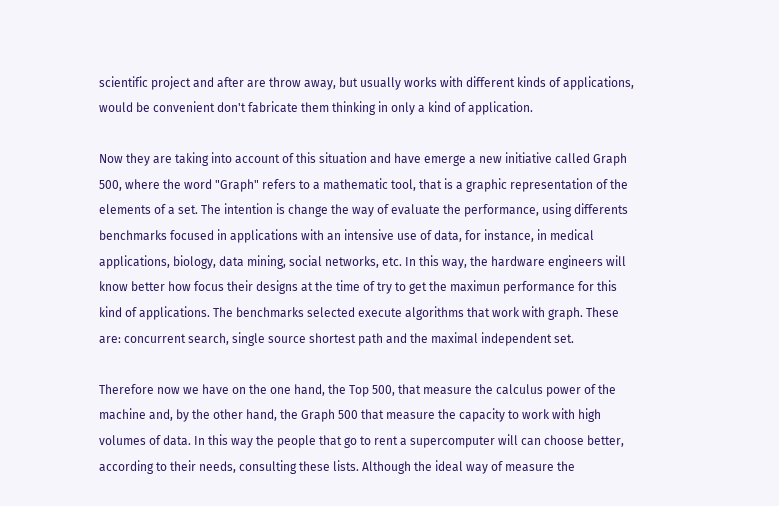scientific project and after are throw away, but usually works with different kinds of applications, would be convenient don't fabricate them thinking in only a kind of application.

Now they are taking into account of this situation and have emerge a new initiative called Graph 500, where the word "Graph" refers to a mathematic tool, that is a graphic representation of the elements of a set. The intention is change the way of evaluate the performance, using differents benchmarks focused in applications with an intensive use of data, for instance, in medical applications, biology, data mining, social networks, etc. In this way, the hardware engineers will know better how focus their designs at the time of try to get the maximun performance for this kind of applications. The benchmarks selected execute algorithms that work with graph. These are: concurrent search, single source shortest path and the maximal independent set.

Therefore now we have on the one hand, the Top 500, that measure the calculus power of the machine and, by the other hand, the Graph 500 that measure the capacity to work with high volumes of data. In this way the people that go to rent a supercomputer will can choose better, according to their needs, consulting these lists. Although the ideal way of measure the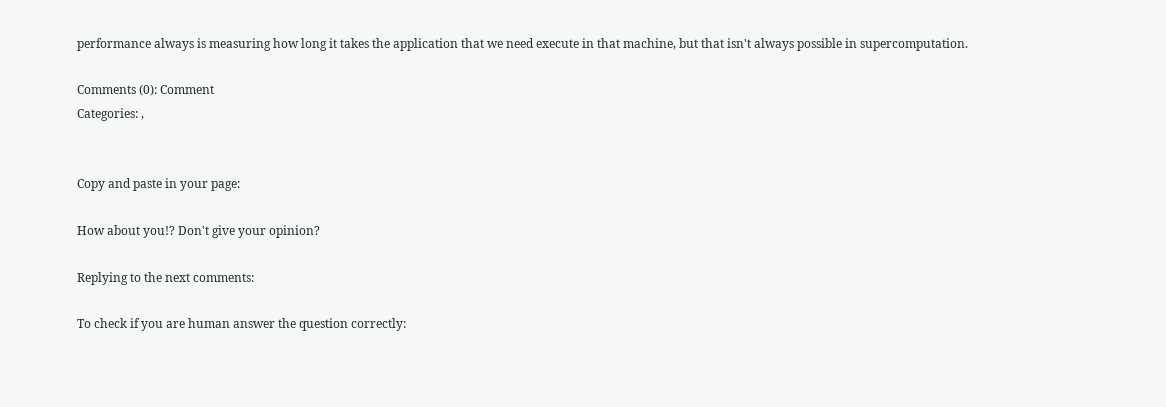performance always is measuring how long it takes the application that we need execute in that machine, but that isn't always possible in supercomputation.

Comments (0): Comment
Categories: ,


Copy and paste in your page:

How about you!? Don't give your opinion?

Replying to the next comments:

To check if you are human answer the question correctly: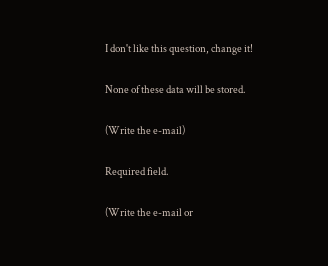I don't like this question, change it!

None of these data will be stored.

(Write the e-mail)

Required field.

(Write the e-mail or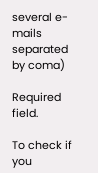several e-mails separated by coma)

Required field.

To check if you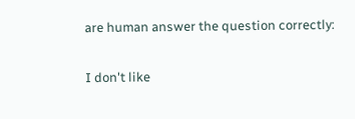are human answer the question correctly:

I don't like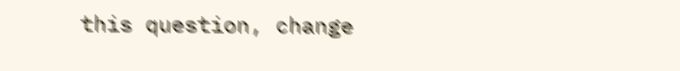this question, change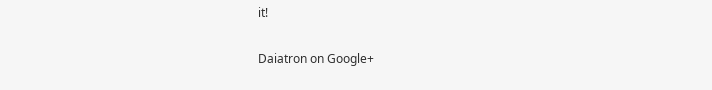it!

Daiatron on Google+